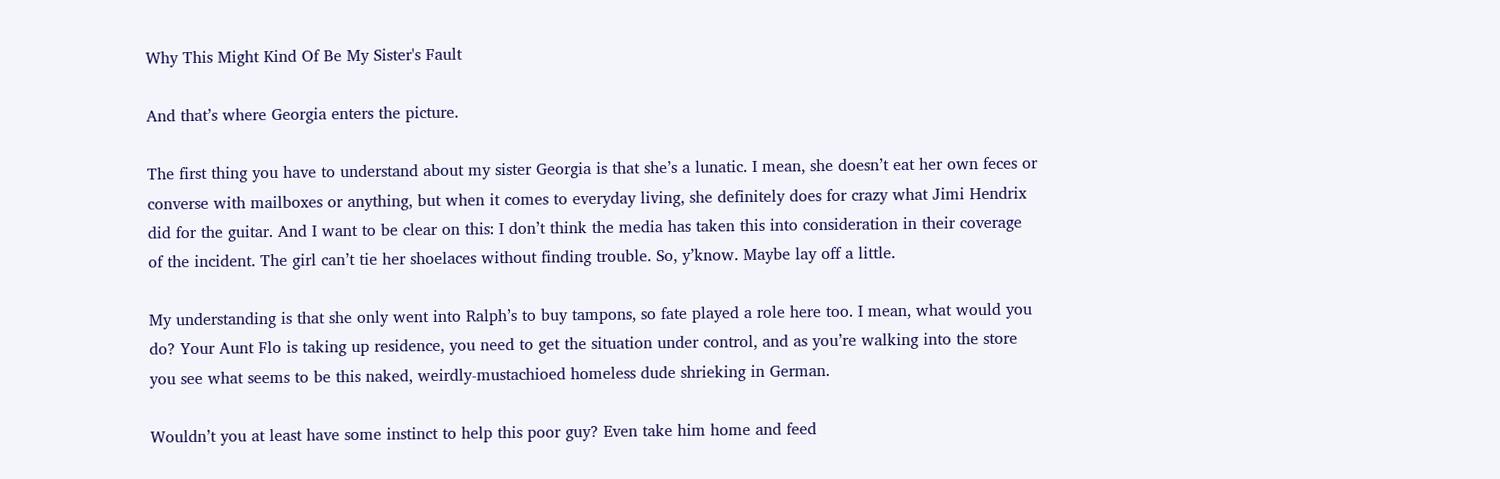Why This Might Kind Of Be My Sister's Fault

And that’s where Georgia enters the picture.

The first thing you have to understand about my sister Georgia is that she’s a lunatic. I mean, she doesn’t eat her own feces or converse with mailboxes or anything, but when it comes to everyday living, she definitely does for crazy what Jimi Hendrix did for the guitar. And I want to be clear on this: I don’t think the media has taken this into consideration in their coverage of the incident. The girl can’t tie her shoelaces without finding trouble. So, y’know. Maybe lay off a little.

My understanding is that she only went into Ralph’s to buy tampons, so fate played a role here too. I mean, what would you do? Your Aunt Flo is taking up residence, you need to get the situation under control, and as you’re walking into the store you see what seems to be this naked, weirdly-mustachioed homeless dude shrieking in German.

Wouldn’t you at least have some instinct to help this poor guy? Even take him home and feed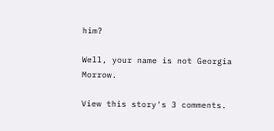him?

Well, your name is not Georgia Morrow.

View this story's 3 comments.